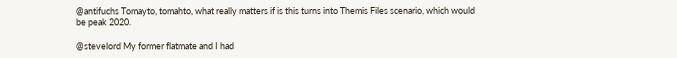@antifuchs Tomayto, tomahto, what really matters if is this turns into Themis Files scenario, which would be peak 2020.

@stevelord My former flatmate and I had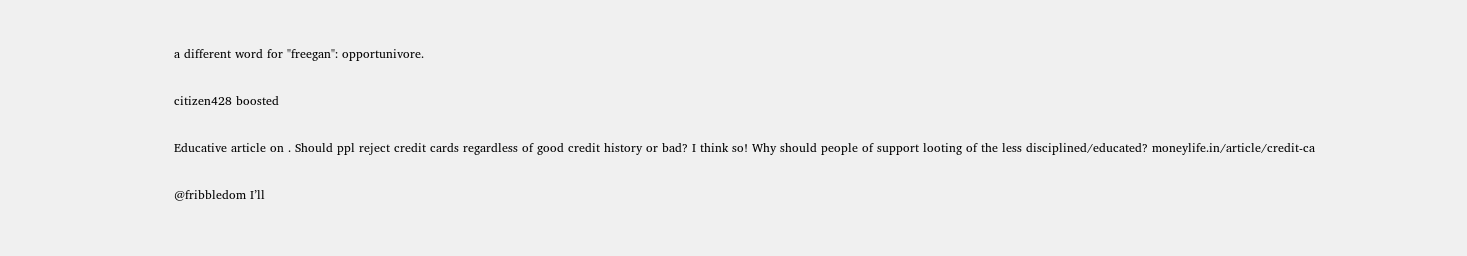a different word for "freegan": opportunivore.

citizen428 boosted

Educative article on . Should ppl reject credit cards regardless of good credit history or bad? I think so! Why should people of support looting of the less disciplined/educated? moneylife.in/article/credit-ca

@fribbledom I’ll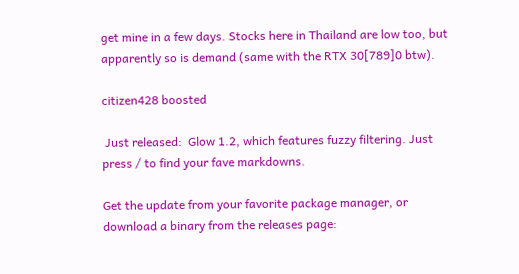get mine in a few days. Stocks here in Thailand are low too, but apparently so is demand (same with the RTX 30[789]0 btw).

citizen428 boosted

 Just released:  Glow 1.2, which features fuzzy filtering. Just press / to find your fave markdowns.

Get the update from your favorite package manager, or download a binary from the releases page: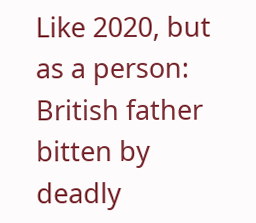Like 2020, but as a person: British father bitten by deadly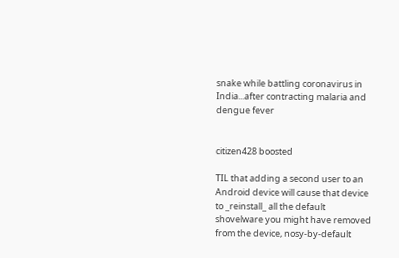snake while battling coronavirus in India...after contracting malaria and dengue fever


citizen428 boosted

TIL that adding a second user to an Android device will cause that device to _reinstall_ all the default shovelware you might have removed from the device, nosy-by-default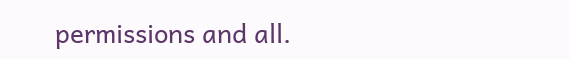permissions and all.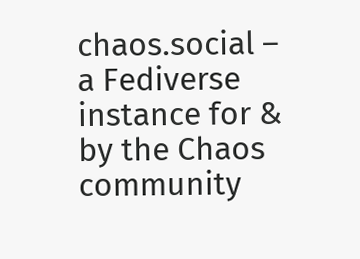chaos.social – a Fediverse instance for & by the Chaos community